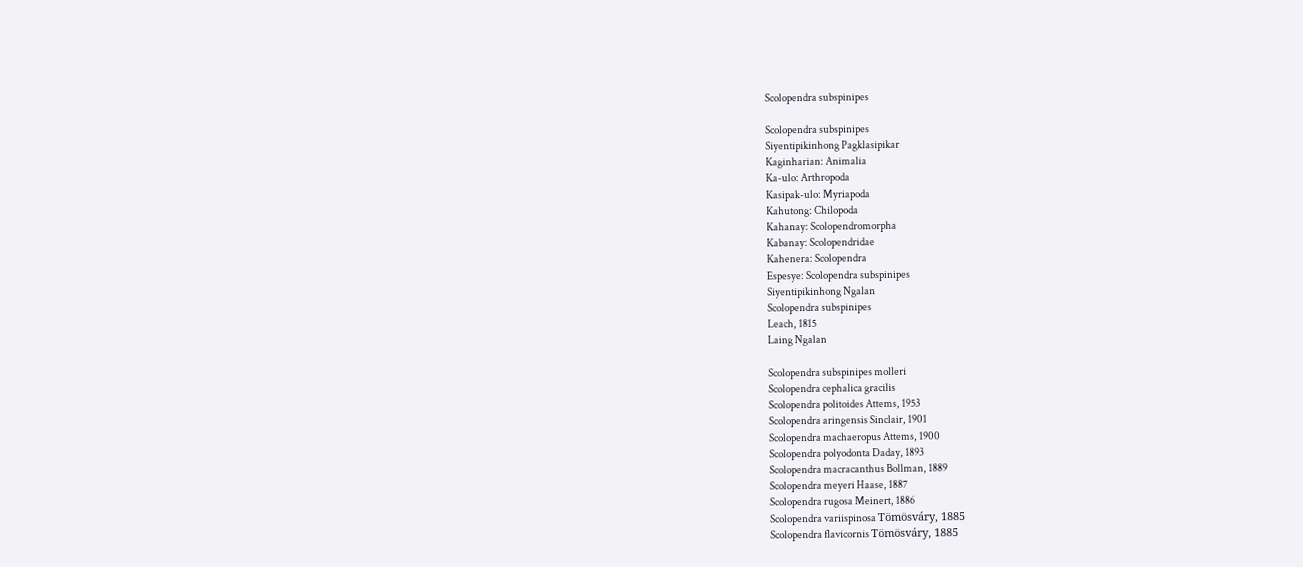Scolopendra subspinipes

Scolopendra subspinipes
Siyentipikinhong Pagklasipikar
Kaginharian: Animalia
Ka-ulo: Arthropoda
Kasipak-ulo: Myriapoda
Kahutong: Chilopoda
Kahanay: Scolopendromorpha
Kabanay: Scolopendridae
Kahenera: Scolopendra
Espesye: Scolopendra subspinipes
Siyentipikinhong Ngalan
Scolopendra subspinipes
Leach, 1815
Laing Ngalan

Scolopendra subspinipes molleri
Scolopendra cephalica gracilis
Scolopendra politoides Attems, 1953
Scolopendra aringensis Sinclair, 1901
Scolopendra machaeropus Attems, 1900
Scolopendra polyodonta Daday, 1893
Scolopendra macracanthus Bollman, 1889
Scolopendra meyeri Haase, 1887
Scolopendra rugosa Meinert, 1886
Scolopendra variispinosa Tömösváry, 1885
Scolopendra flavicornis Tömösváry, 1885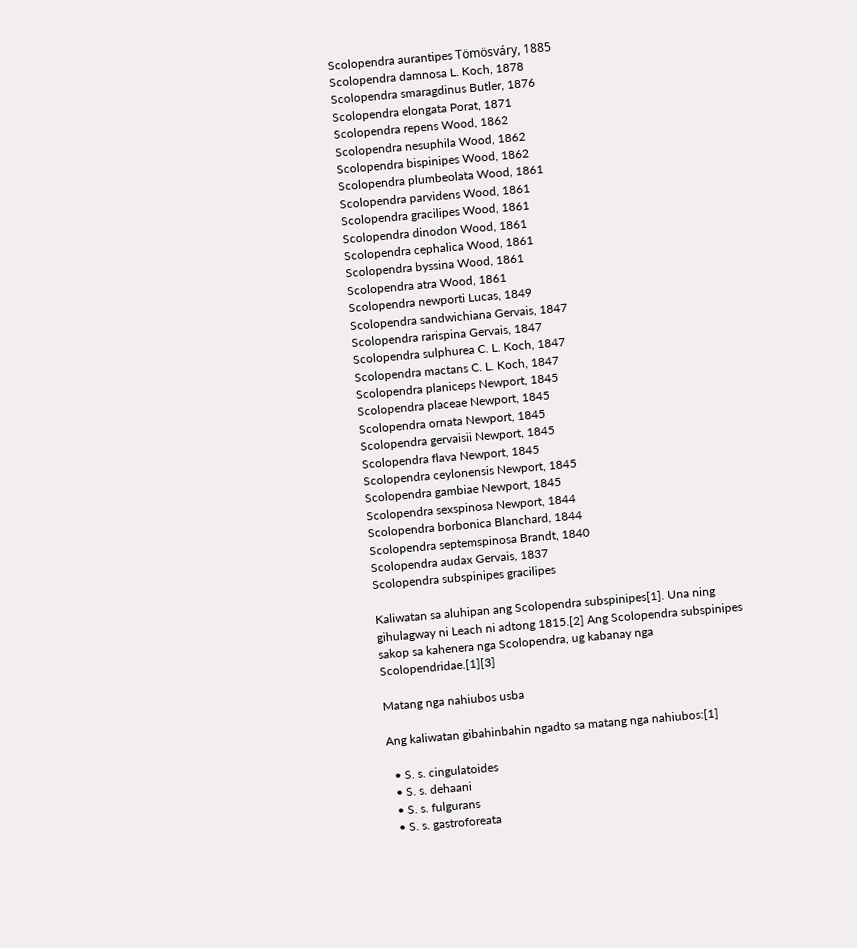Scolopendra aurantipes Tömösváry, 1885
Scolopendra damnosa L. Koch, 1878
Scolopendra smaragdinus Butler, 1876
Scolopendra elongata Porat, 1871
Scolopendra repens Wood, 1862
Scolopendra nesuphila Wood, 1862
Scolopendra bispinipes Wood, 1862
Scolopendra plumbeolata Wood, 1861
Scolopendra parvidens Wood, 1861
Scolopendra gracilipes Wood, 1861
Scolopendra dinodon Wood, 1861
Scolopendra cephalica Wood, 1861
Scolopendra byssina Wood, 1861
Scolopendra atra Wood, 1861
Scolopendra newporti Lucas, 1849
Scolopendra sandwichiana Gervais, 1847
Scolopendra rarispina Gervais, 1847
Scolopendra sulphurea C. L. Koch, 1847
Scolopendra mactans C. L. Koch, 1847
Scolopendra planiceps Newport, 1845
Scolopendra placeae Newport, 1845
Scolopendra ornata Newport, 1845
Scolopendra gervaisii Newport, 1845
Scolopendra flava Newport, 1845
Scolopendra ceylonensis Newport, 1845
Scolopendra gambiae Newport, 1845
Scolopendra sexspinosa Newport, 1844
Scolopendra borbonica Blanchard, 1844
Scolopendra septemspinosa Brandt, 1840
Scolopendra audax Gervais, 1837
Scolopendra subspinipes gracilipes

Kaliwatan sa aluhipan ang Scolopendra subspinipes[1]. Una ning gihulagway ni Leach ni adtong 1815.[2] Ang Scolopendra subspinipes sakop sa kahenera nga Scolopendra, ug kabanay nga Scolopendridae.[1][3]

Matang nga nahiubos usba

Ang kaliwatan gibahinbahin ngadto sa matang nga nahiubos:[1]

  • S. s. cingulatoides
  • S. s. dehaani
  • S. s. fulgurans
  • S. s. gastroforeata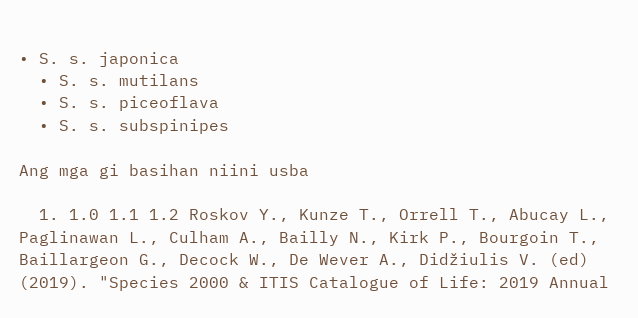• S. s. japonica
  • S. s. mutilans
  • S. s. piceoflava
  • S. s. subspinipes

Ang mga gi basihan niini usba

  1. 1.0 1.1 1.2 Roskov Y., Kunze T., Orrell T., Abucay L., Paglinawan L., Culham A., Bailly N., Kirk P., Bourgoin T., Baillargeon G., Decock W., De Wever A., Didžiulis V. (ed) (2019). "Species 2000 & ITIS Catalogue of Life: 2019 Annual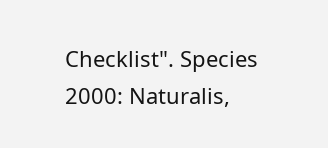Checklist". Species 2000: Naturalis,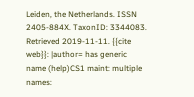Leiden, the Netherlands. ISSN 2405-884X. TaxonID: 3344083. Retrieved 2019-11-11. {{cite web}}: |author= has generic name (help)CS1 maint: multiple names: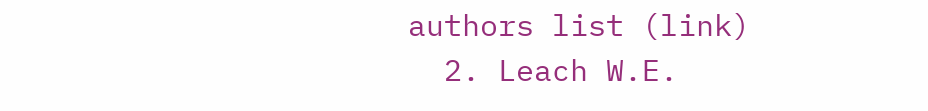authors list (link)
  2. Leach W.E.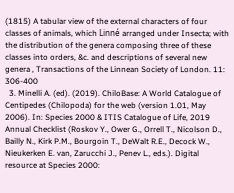(1815) A tabular view of the external characters of four classes of animals, which Linné arranged under Insecta; with the distribution of the genera composing three of these classes into orders, &c. and descriptions of several new genera , Transactions of the Linnean Society of London. 11: 306-400
  3. Minelli A. (ed). (2019). ChiloBase: A World Catalogue of Centipedes (Chilopoda) for the web (version 1.01, May 2006). In: Species 2000 & ITIS Catalogue of Life, 2019 Annual Checklist (Roskov Y., Ower G., Orrell T., Nicolson D., Bailly N., Kirk P.M., Bourgoin T., DeWalt R.E., Decock W., Nieukerken E. van, Zarucchi J., Penev L., eds.). Digital resource at Species 2000: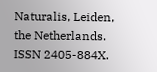Naturalis, Leiden, the Netherlands. ISSN 2405-884X.